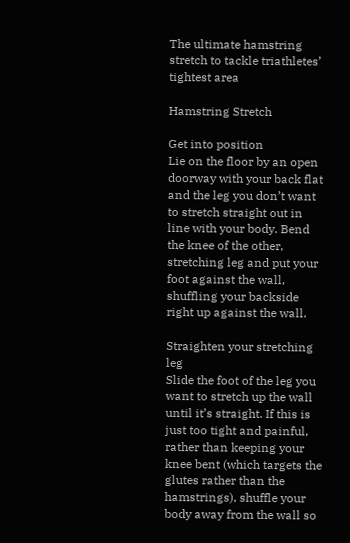The ultimate hamstring stretch to tackle triathletes’ tightest area

Hamstring Stretch

Get into position
Lie on the floor by an open doorway with your back flat and the leg you don’t want to stretch straight out in line with your body. Bend the knee of the other, stretching leg and put your foot against the wall, shuffling your backside right up against the wall.

Straighten your stretching leg
Slide the foot of the leg you want to stretch up the wall until it’s straight. If this is just too tight and painful, rather than keeping your knee bent (which targets the glutes rather than the hamstrings), shuffle your body away from the wall so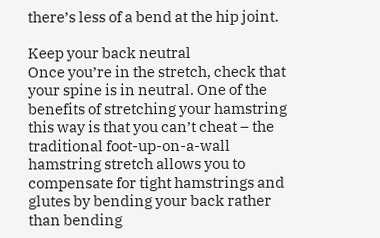there’s less of a bend at the hip joint.

Keep your back neutral
Once you’re in the stretch, check that your spine is in neutral. One of the benefits of stretching your hamstring this way is that you can’t cheat – the traditional foot-up-on-a-wall hamstring stretch allows you to compensate for tight hamstrings and glutes by bending your back rather than bending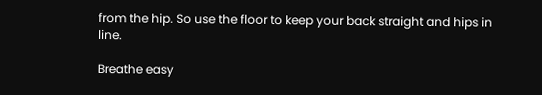from the hip. So use the floor to keep your back straight and hips in line.

Breathe easy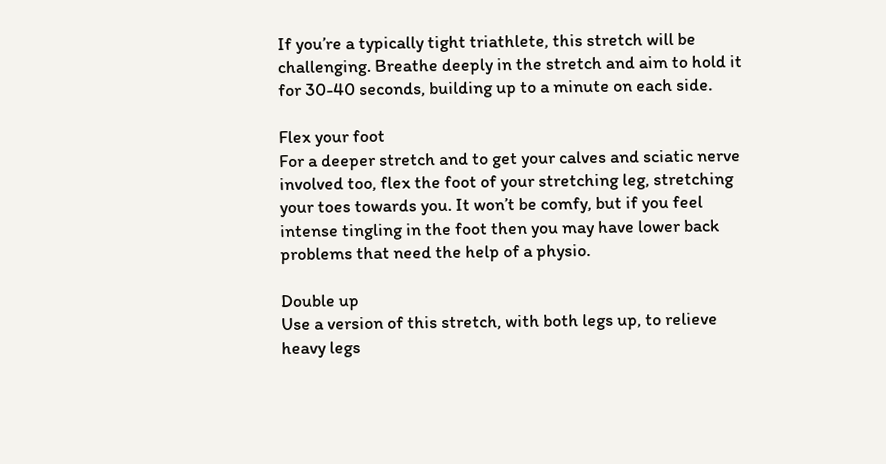If you’re a typically tight triathlete, this stretch will be challenging. Breathe deeply in the stretch and aim to hold it for 30-40 seconds, building up to a minute on each side.

Flex your foot
For a deeper stretch and to get your calves and sciatic nerve involved too, flex the foot of your stretching leg, stretching your toes towards you. It won’t be comfy, but if you feel intense tingling in the foot then you may have lower back problems that need the help of a physio.

Double up
Use a version of this stretch, with both legs up, to relieve heavy legs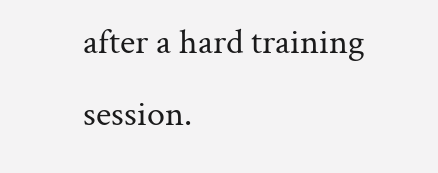after a hard training session.